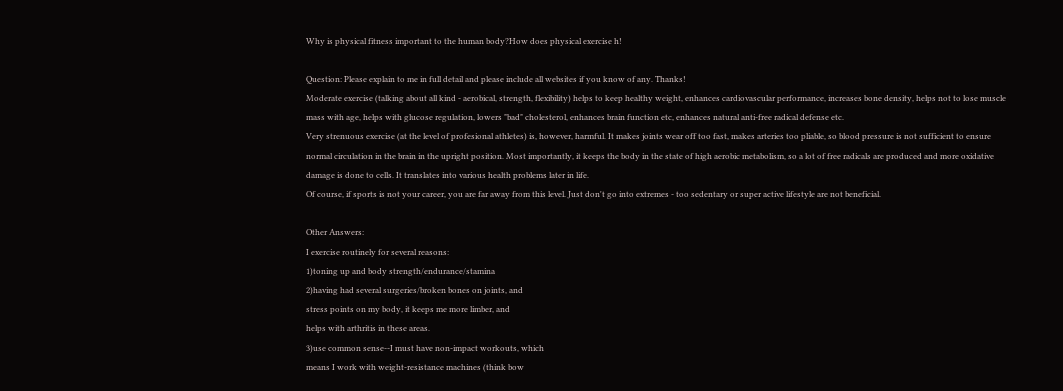Why is physical fitness important to the human body?How does physical exercise h!

Question: Please explain to me in full detail and please include all websites if you know of any. Thanks!
Moderate exercise (talking about all kind - aerobical, strength, flexibility) helps to keep healthy weight, enhances cardiovascular performance, increases bone density, helps not to lose muscle mass with age, helps with glucose regulation, lowers "bad" cholesterol, enhances brain function etc, enhances natural anti-free radical defense etc.
Very strenuous exercise (at the level of profesional athletes) is, however, harmful. It makes joints wear off too fast, makes arteries too pliable, so blood pressure is not sufficient to ensure normal circulation in the brain in the upright position. Most importantly, it keeps the body in the state of high aerobic metabolism, so a lot of free radicals are produced and more oxidative damage is done to cells. It translates into various health problems later in life.
Of course, if sports is not your career, you are far away from this level. Just don't go into extremes - too sedentary or super active lifestyle are not beneficial.

Other Answers:
I exercise routinely for several reasons:
1)toning up and body strength/endurance/stamina
2)having had several surgeries/broken bones on joints, and
stress points on my body, it keeps me more limber, and
helps with arthritis in these areas.
3)use common sense--I must have non-impact workouts, which
means I work with weight-resistance machines (think bow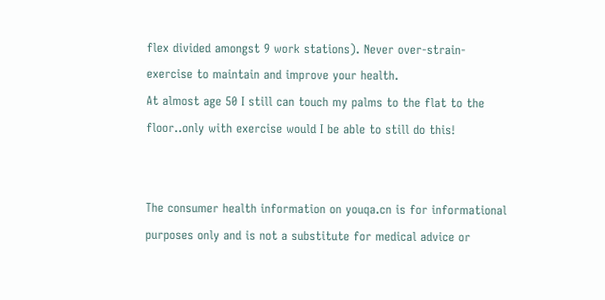flex divided amongst 9 work stations). Never over-strain-
exercise to maintain and improve your health.
At almost age 50 I still can touch my palms to the flat to the floor..only with exercise would I be able to still do this!


The consumer health information on youqa.cn is for informational purposes only and is not a substitute for medical advice or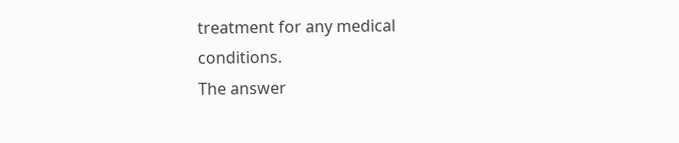treatment for any medical conditions.
The answer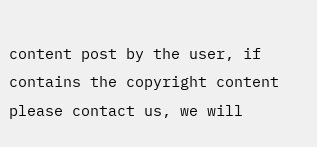content post by the user, if contains the copyright content please contact us, we will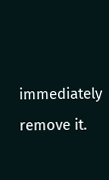immediately remove it.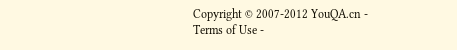Copyright © 2007-2012 YouQA.cn -   Terms of Use -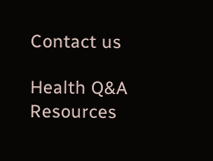Contact us

Health Q&A Resources